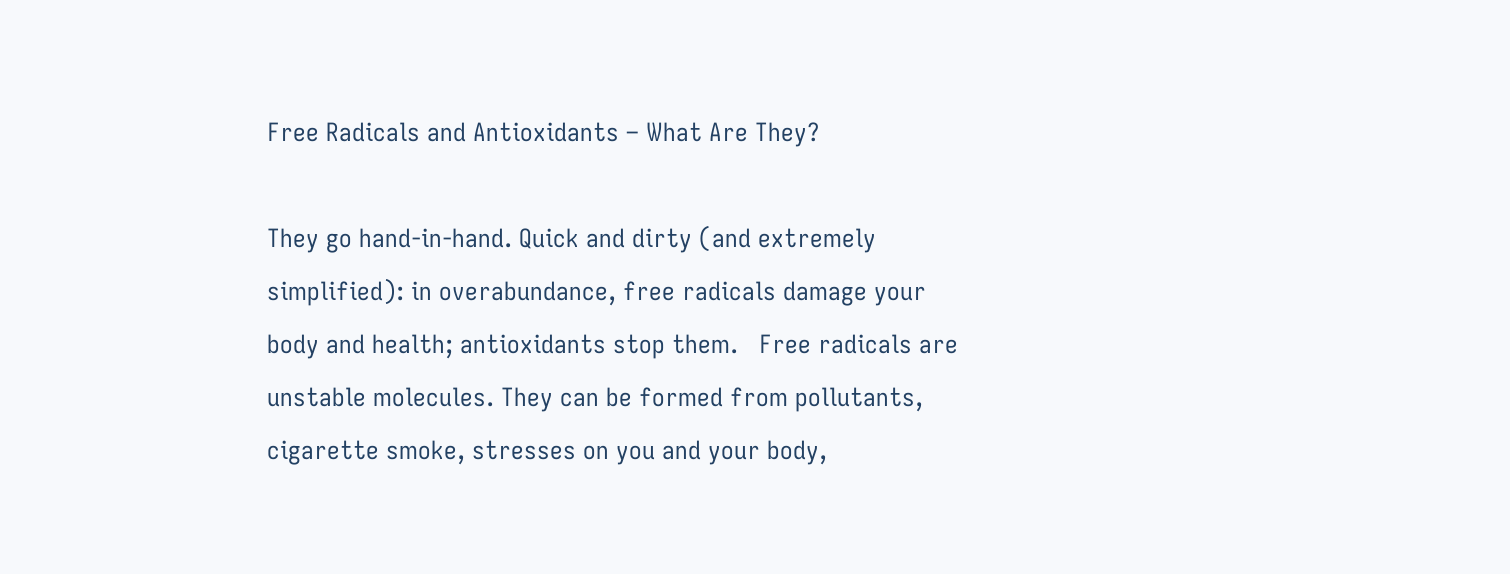Free Radicals and Antioxidants – What Are They?

They go hand-in-hand. Quick and dirty (and extremely simplified): in overabundance, free radicals damage your body and health; antioxidants stop them.   Free radicals are unstable molecules. They can be formed from pollutants, cigarette smoke, stresses on you and your body,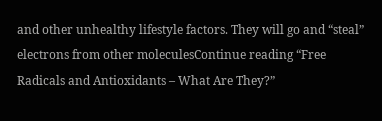and other unhealthy lifestyle factors. They will go and “steal” electrons from other moleculesContinue reading “Free Radicals and Antioxidants – What Are They?”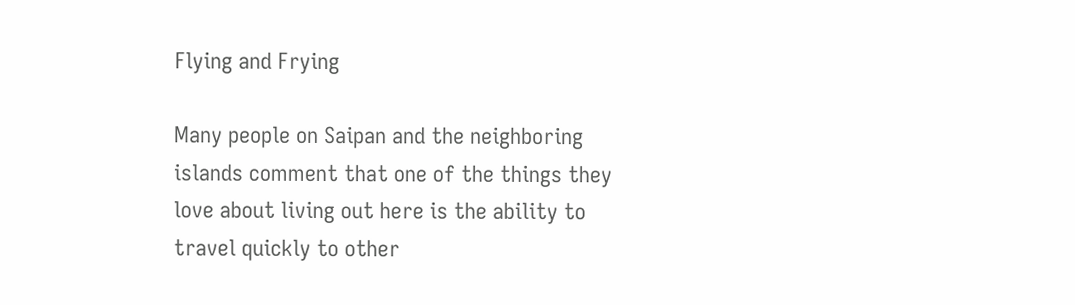Flying and Frying

Many people on Saipan and the neighboring islands comment that one of the things they love about living out here is the ability to travel quickly to other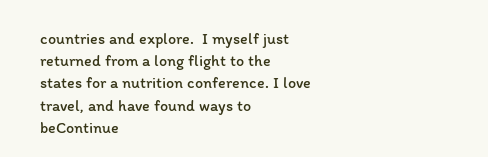countries and explore.  I myself just returned from a long flight to the states for a nutrition conference. I love travel, and have found ways to beContinue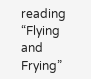reading “Flying and Frying”